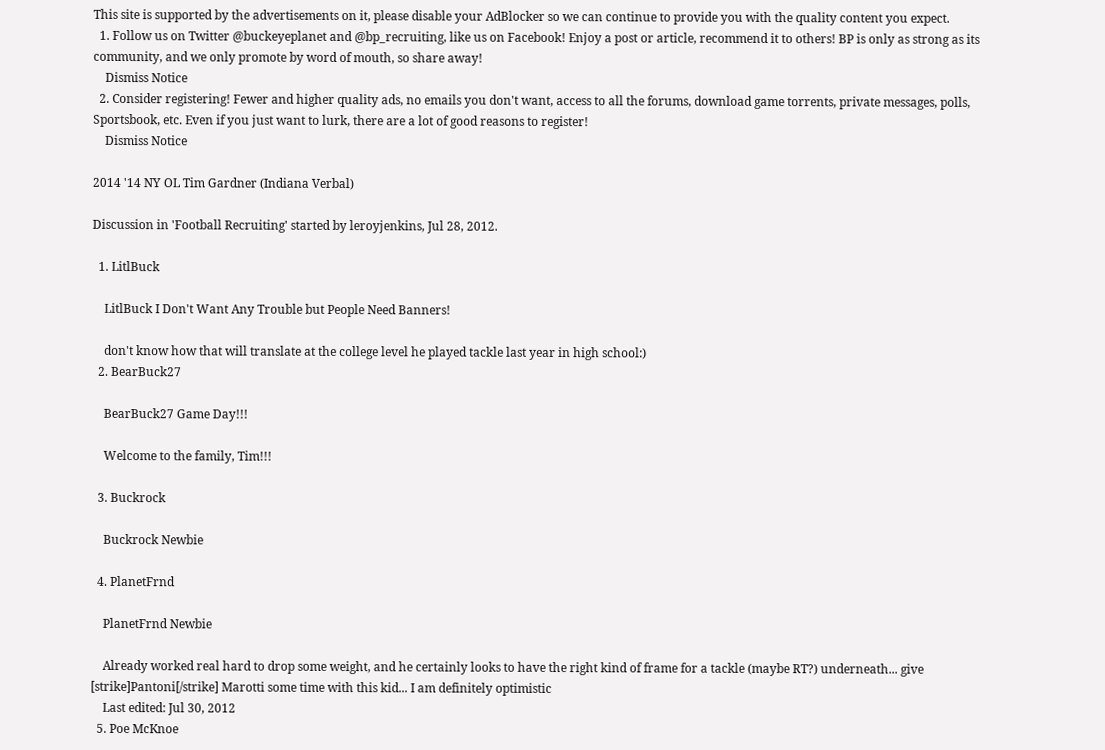This site is supported by the advertisements on it, please disable your AdBlocker so we can continue to provide you with the quality content you expect.
  1. Follow us on Twitter @buckeyeplanet and @bp_recruiting, like us on Facebook! Enjoy a post or article, recommend it to others! BP is only as strong as its community, and we only promote by word of mouth, so share away!
    Dismiss Notice
  2. Consider registering! Fewer and higher quality ads, no emails you don't want, access to all the forums, download game torrents, private messages, polls, Sportsbook, etc. Even if you just want to lurk, there are a lot of good reasons to register!
    Dismiss Notice

2014 '14 NY OL Tim Gardner (Indiana Verbal)

Discussion in 'Football Recruiting' started by leroyjenkins, Jul 28, 2012.

  1. LitlBuck

    LitlBuck I Don't Want Any Trouble but People Need Banners!

    don't know how that will translate at the college level he played tackle last year in high school:)
  2. BearBuck27

    BearBuck27 Game Day!!!

    Welcome to the family, Tim!!!

  3. Buckrock

    Buckrock Newbie

  4. PlanetFrnd

    PlanetFrnd Newbie

    Already worked real hard to drop some weight, and he certainly looks to have the right kind of frame for a tackle (maybe RT?) underneath... give [strike]Pantoni[/strike] Marotti some time with this kid... I am definitely optimistic
    Last edited: Jul 30, 2012
  5. Poe McKnoe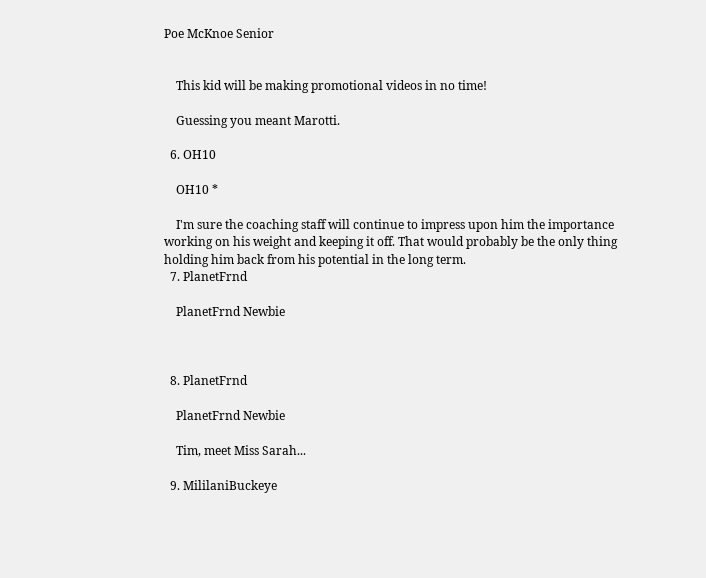Poe McKnoe Senior


    This kid will be making promotional videos in no time!

    Guessing you meant Marotti.

  6. OH10

    OH10 *

    I'm sure the coaching staff will continue to impress upon him the importance working on his weight and keeping it off. That would probably be the only thing holding him back from his potential in the long term.
  7. PlanetFrnd

    PlanetFrnd Newbie



  8. PlanetFrnd

    PlanetFrnd Newbie

    Tim, meet Miss Sarah...

  9. MililaniBuckeye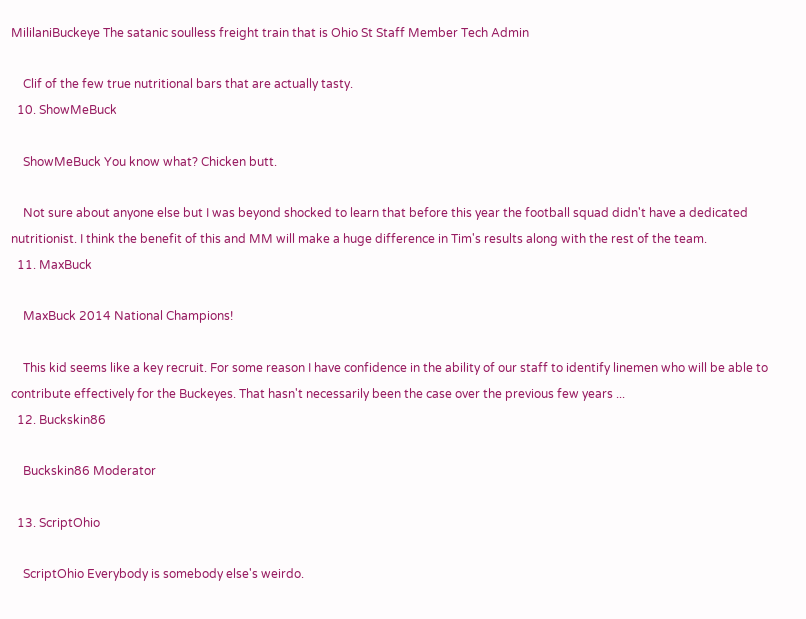MililaniBuckeye The satanic soulless freight train that is Ohio St Staff Member Tech Admin

    Clif of the few true nutritional bars that are actually tasty.
  10. ShowMeBuck

    ShowMeBuck You know what? Chicken butt.

    Not sure about anyone else but I was beyond shocked to learn that before this year the football squad didn't have a dedicated nutritionist. I think the benefit of this and MM will make a huge difference in Tim's results along with the rest of the team.
  11. MaxBuck

    MaxBuck 2014 National Champions!

    This kid seems like a key recruit. For some reason I have confidence in the ability of our staff to identify linemen who will be able to contribute effectively for the Buckeyes. That hasn't necessarily been the case over the previous few years ...
  12. Buckskin86

    Buckskin86 Moderator

  13. ScriptOhio

    ScriptOhio Everybody is somebody else's weirdo.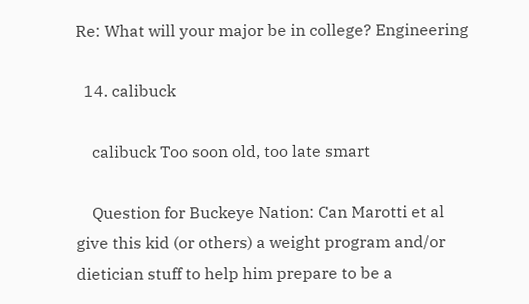Re: What will your major be in college? Engineering

  14. calibuck

    calibuck Too soon old, too late smart

    Question for Buckeye Nation: Can Marotti et al give this kid (or others) a weight program and/or dietician stuff to help him prepare to be a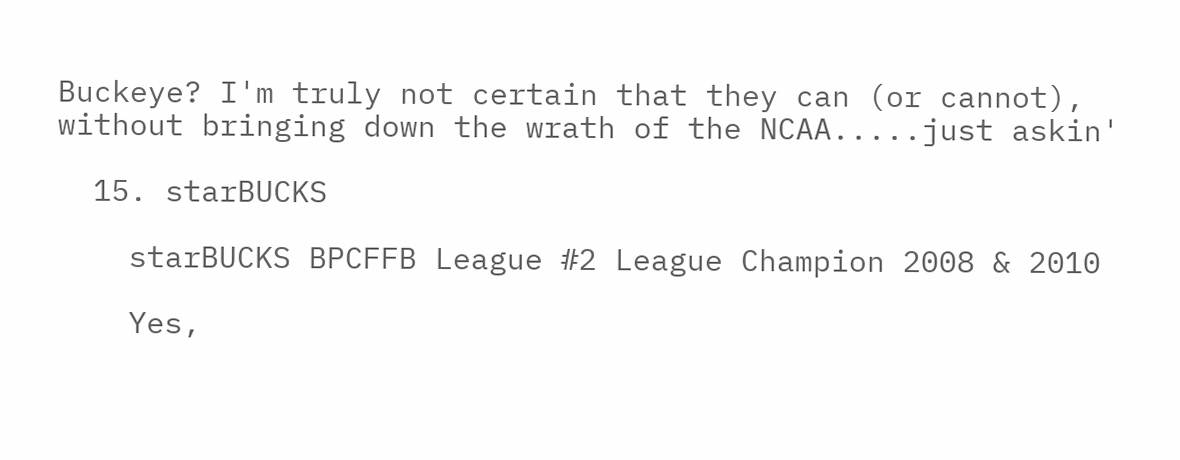Buckeye? I'm truly not certain that they can (or cannot), without bringing down the wrath of the NCAA.....just askin'

  15. starBUCKS

    starBUCKS BPCFFB League #2 League Champion 2008 & 2010

    Yes,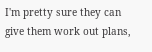I'm pretty sure they can give them work out plans,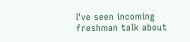I've seen incoming freshman talk about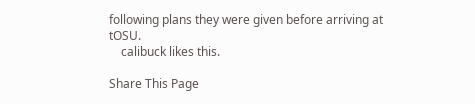following plans they were given before arriving at tOSU.
    calibuck likes this.

Share This Page